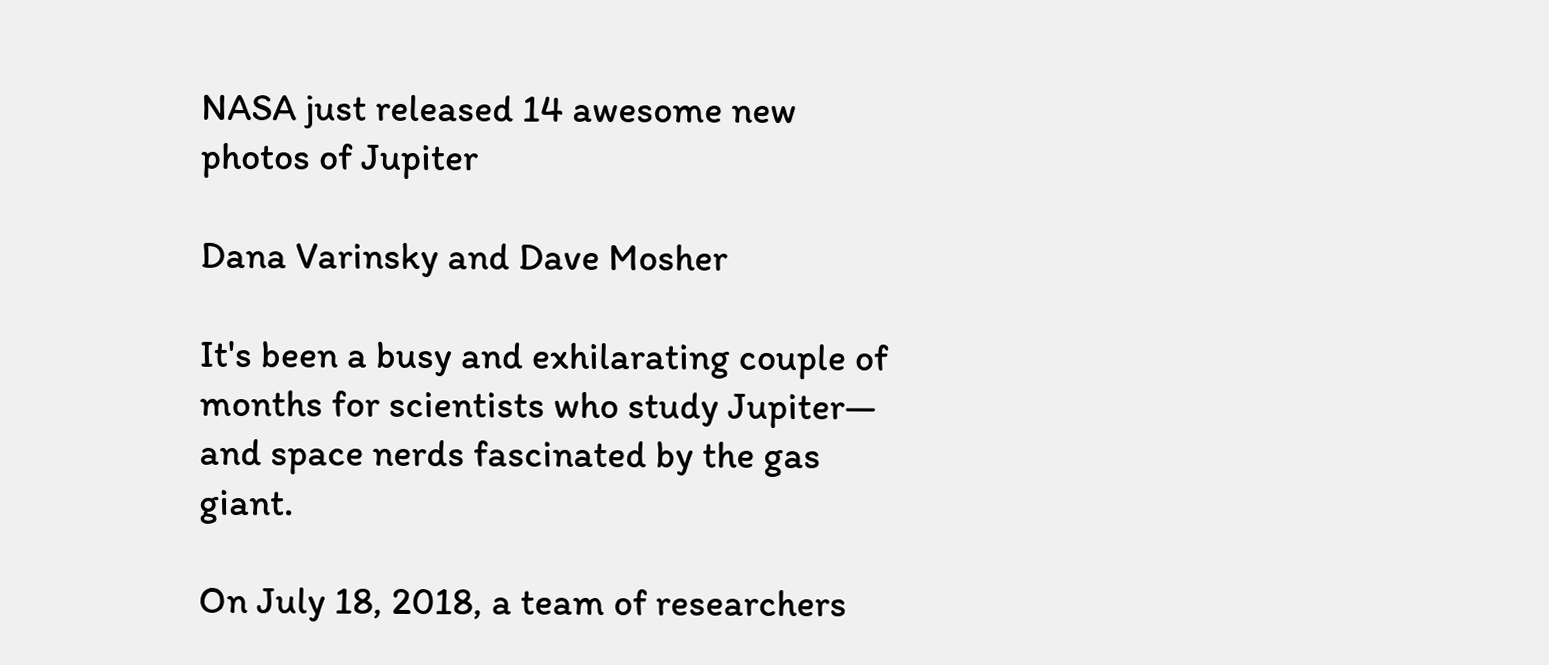NASA just released 14 awesome new photos of Jupiter

Dana Varinsky and Dave Mosher

It's been a busy and exhilarating couple of months for scientists who study Jupiter— and space nerds fascinated by the gas giant.

On July 18, 2018, a team of researchers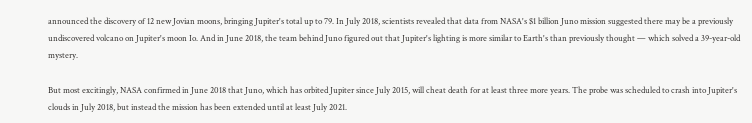announced the discovery of 12 new Jovian moons, bringing Jupiter's total up to 79. In July 2018, scientists revealed that data from NASA's $1 billion Juno mission suggested there may be a previously undiscovered volcano on Jupiter's moon Io. And in June 2018, the team behind Juno figured out that Jupiter's lighting is more similar to Earth's than previously thought — which solved a 39-year-old mystery.

But most excitingly, NASA confirmed in June 2018 that Juno, which has orbited Jupiter since July 2015, will cheat death for at least three more years. The probe was scheduled to crash into Jupiter's clouds in July 2018, but instead the mission has been extended until at least July 2021.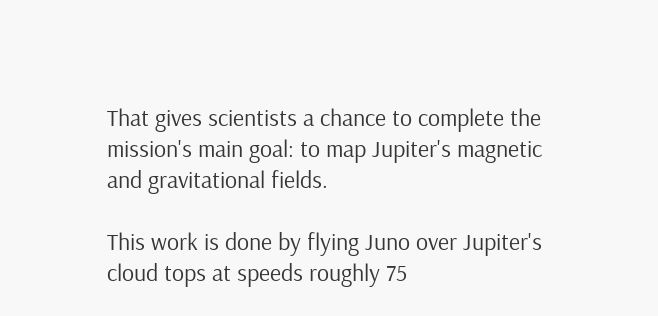That gives scientists a chance to complete the mission's main goal: to map Jupiter's magnetic and gravitational fields.

This work is done by flying Juno over Jupiter's cloud tops at speeds roughly 75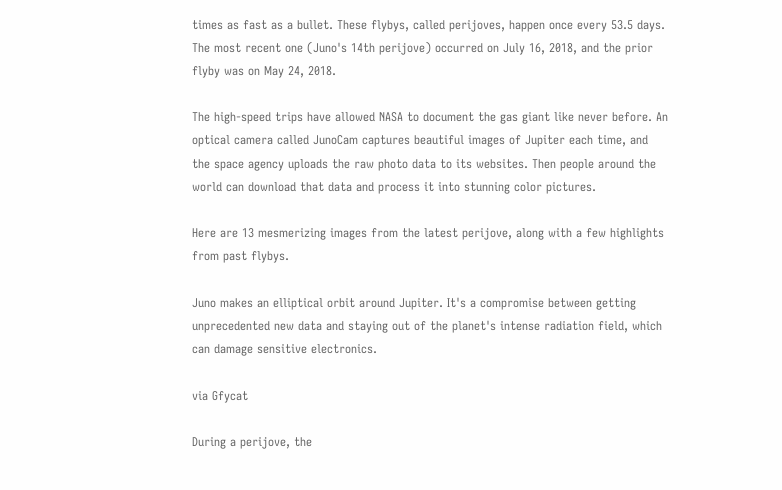times as fast as a bullet. These flybys, called perijoves, happen once every 53.5 days. The most recent one (Juno's 14th perijove) occurred on July 16, 2018, and the prior flyby was on May 24, 2018.

The high-speed trips have allowed NASA to document the gas giant like never before. An optical camera called JunoCam captures beautiful images of Jupiter each time, and the space agency uploads the raw photo data to its websites. Then people around the world can download that data and process it into stunning color pictures.

Here are 13 mesmerizing images from the latest perijove, along with a few highlights from past flybys.

Juno makes an elliptical orbit around Jupiter. It's a compromise between getting unprecedented new data and staying out of the planet's intense radiation field, which can damage sensitive electronics.

via Gfycat

During a perijove, the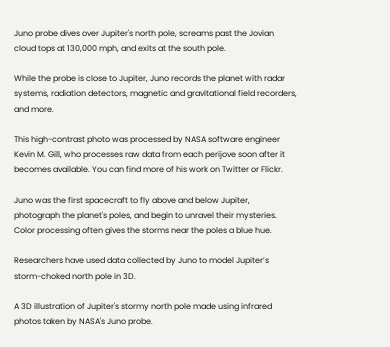Juno probe dives over Jupiter's north pole, screams past the Jovian cloud tops at 130,000 mph, and exits at the south pole.

While the probe is close to Jupiter, Juno records the planet with radar systems, radiation detectors, magnetic and gravitational field recorders, and more.

This high-contrast photo was processed by NASA software engineer Kevin M. Gill, who processes raw data from each perijove soon after it becomes available. You can find more of his work on Twitter or Flickr.

Juno was the first spacecraft to fly above and below Jupiter, photograph the planet's poles, and begin to unravel their mysteries. Color processing often gives the storms near the poles a blue hue.

Researchers have used data collected by Juno to model Jupiter’s storm-choked north pole in 3D.

A 3D illustration of Jupiter's stormy north pole made using infrared photos taken by NASA's Juno probe.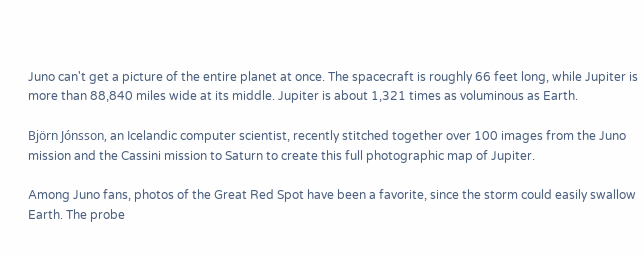Juno can't get a picture of the entire planet at once. The spacecraft is roughly 66 feet long, while Jupiter is more than 88,840 miles wide at its middle. Jupiter is about 1,321 times as voluminous as Earth.

Björn Jónsson, an Icelandic computer scientist, recently stitched together over 100 images from the Juno mission and the Cassini mission to Saturn to create this full photographic map of Jupiter.

Among Juno fans, photos of the Great Red Spot have been a favorite, since the storm could easily swallow Earth. The probe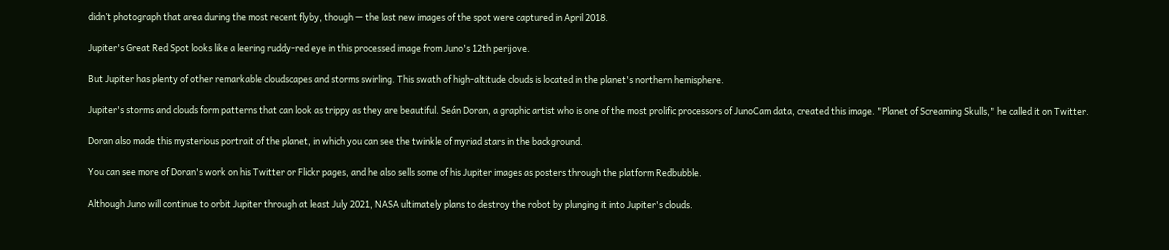didn’t photograph that area during the most recent flyby, though — the last new images of the spot were captured in April 2018.

Jupiter's Great Red Spot looks like a leering ruddy-red eye in this processed image from Juno's 12th perijove.

But Jupiter has plenty of other remarkable cloudscapes and storms swirling. This swath of high-altitude clouds is located in the planet's northern hemisphere.

Jupiter's storms and clouds form patterns that can look as trippy as they are beautiful. Seán Doran, a graphic artist who is one of the most prolific processors of JunoCam data, created this image. "Planet of Screaming Skulls," he called it on Twitter.

Doran also made this mysterious portrait of the planet, in which you can see the twinkle of myriad stars in the background.

You can see more of Doran's work on his Twitter or Flickr pages, and he also sells some of his Jupiter images as posters through the platform Redbubble.

Although Juno will continue to orbit Jupiter through at least July 2021, NASA ultimately plans to destroy the robot by plunging it into Jupiter's clouds.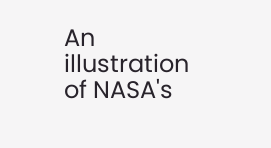An illustration of NASA's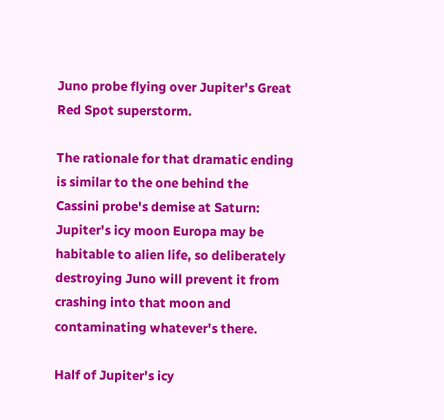Juno probe flying over Jupiter's Great Red Spot superstorm.

The rationale for that dramatic ending is similar to the one behind the Cassini probe's demise at Saturn: Jupiter's icy moon Europa may be habitable to alien life, so deliberately destroying Juno will prevent it from crashing into that moon and contaminating whatever's there.

Half of Jupiter's icy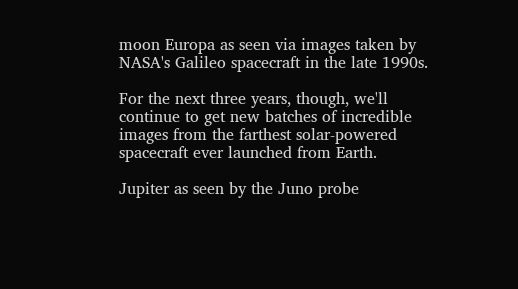moon Europa as seen via images taken by NASA's Galileo spacecraft in the late 1990s.

For the next three years, though, we'll continue to get new batches of incredible images from the farthest solar-powered spacecraft ever launched from Earth.

Jupiter as seen by the Juno probe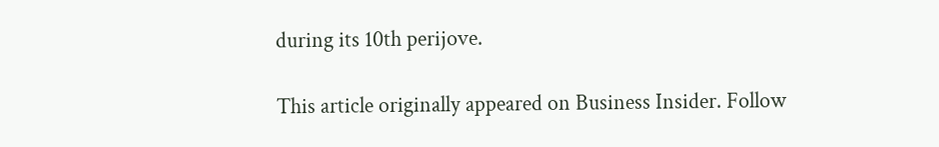during its 10th perijove.

This article originally appeared on Business Insider. Follow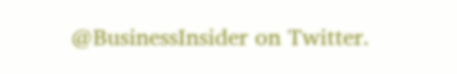@BusinessInsider on Twitter.